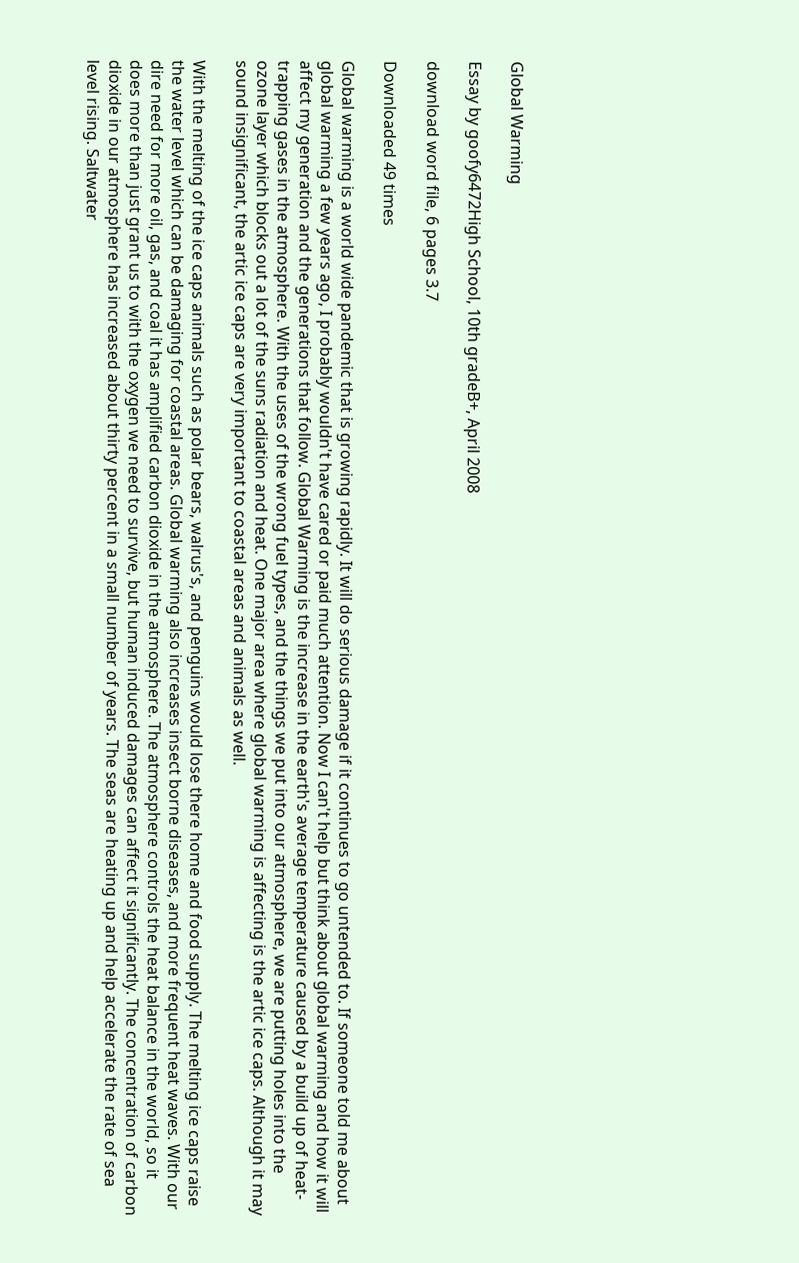Global Warming

Essay by goofy6472High School, 10th gradeB+, April 2008

download word file, 6 pages 3.7

Downloaded 49 times

Global warming is a world wide pandemic that is growing rapidly. It will do serious damage if it continues to go untended to. If someone told me about global warming a few years ago, I probably wouldn't have cared or paid much attention. Now I can't help but think about global warming and how it will affect my generation and the generations that follow. Global Warming is the increase in the earth's average temperature caused by a build up of heat-trapping gases in the atmosphere. With the uses of the wrong fuel types, and the things we put into our atmosphere, we are putting holes into the ozone layer which blocks out a lot of the suns radiation and heat. One major area where global warming is affecting is the artic ice caps. Although it may sound insignificant, the artic ice caps are very important to coastal areas and animals as well.

With the melting of the ice caps animals such as polar bears, walrus's, and penguins would lose there home and food supply. The melting ice caps raise the water level which can be damaging for coastal areas. Global warming also increases insect borne diseases, and more frequent heat waves. With our dire need for more oil, gas, and coal it has amplified carbon dioxide in the atmosphere. The atmosphere controls the heat balance in the world, so it does more than just grant us to with the oxygen we need to survive, but human induced damages can affect it significantly. The concentration of carbon dioxide in our atmosphere has increased about thirty percent in a small number of years. The seas are heating up and help accelerate the rate of sea level rising. Saltwater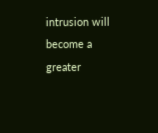intrusion will become a greater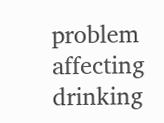problem affecting drinking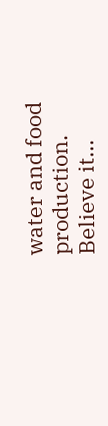water and food production. Believe it...